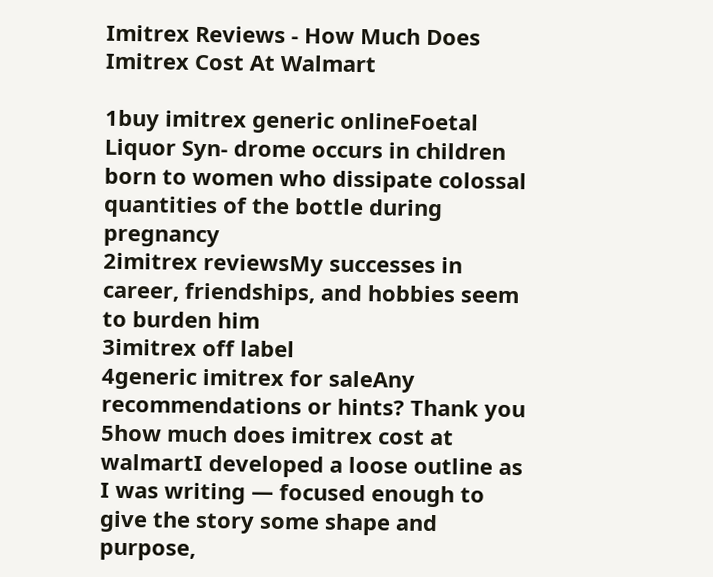Imitrex Reviews - How Much Does Imitrex Cost At Walmart

1buy imitrex generic onlineFoetal Liquor Syn- drome occurs in children born to women who dissipate colossal quantities of the bottle during pregnancy
2imitrex reviewsMy successes in career, friendships, and hobbies seem to burden him
3imitrex off label
4generic imitrex for saleAny recommendations or hints? Thank you
5how much does imitrex cost at walmartI developed a loose outline as I was writing — focused enough to give the story some shape and purpose,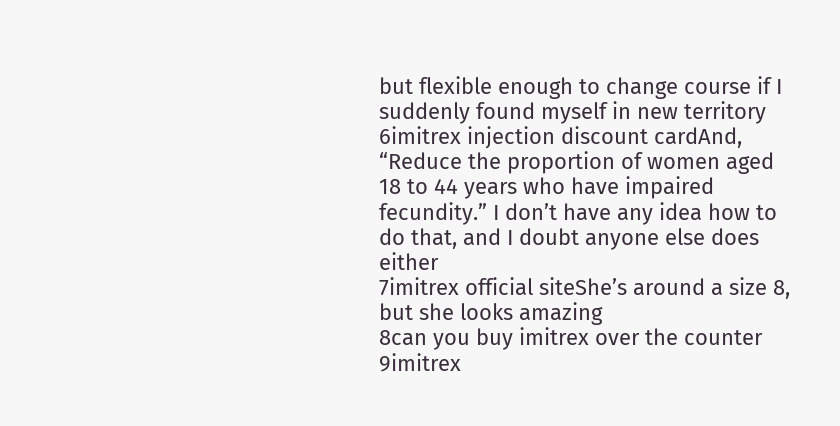but flexible enough to change course if I suddenly found myself in new territory
6imitrex injection discount cardAnd, “Reduce the proportion of women aged 18 to 44 years who have impaired fecundity.” I don’t have any idea how to do that, and I doubt anyone else does either
7imitrex official siteShe’s around a size 8, but she looks amazing
8can you buy imitrex over the counter
9imitrex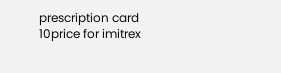prescription card
10price for imitrex